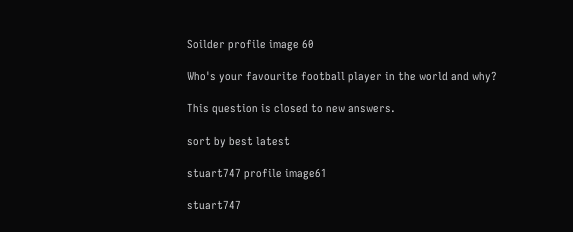Soilder profile image 60

Who's your favourite football player in the world and why?

This question is closed to new answers.

sort by best latest

stuart747 profile image61

stuart747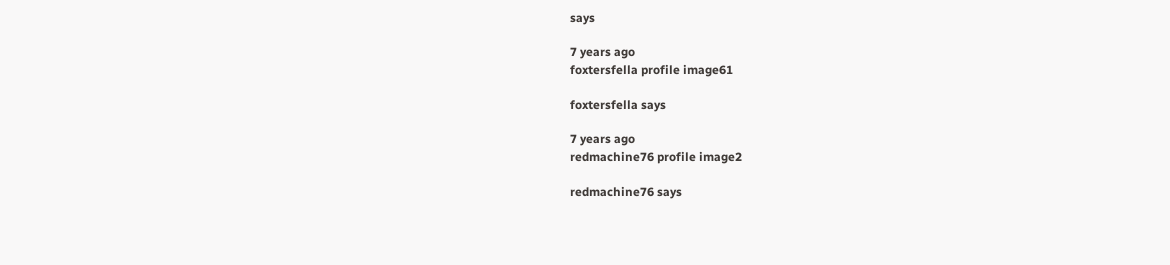says

7 years ago
foxtersfella profile image61

foxtersfella says

7 years ago
redmachine76 profile image2

redmachine76 says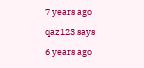7 years ago

qaz123 says

6 years ago